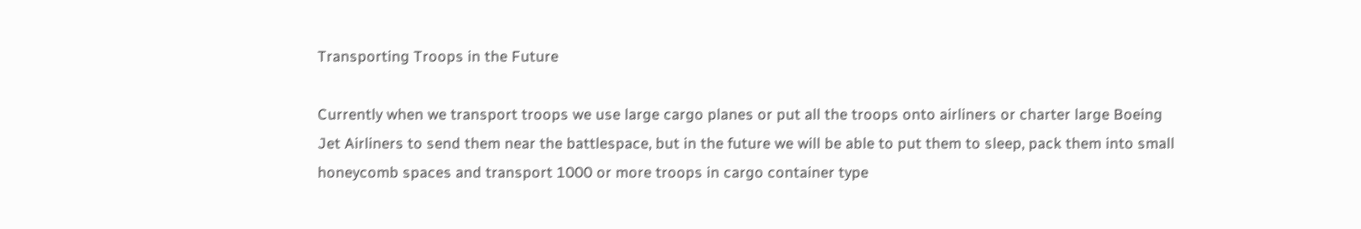Transporting Troops in the Future

Currently when we transport troops we use large cargo planes or put all the troops onto airliners or charter large Boeing Jet Airliners to send them near the battlespace, but in the future we will be able to put them to sleep, pack them into small honeycomb spaces and transport 1000 or more troops in cargo container type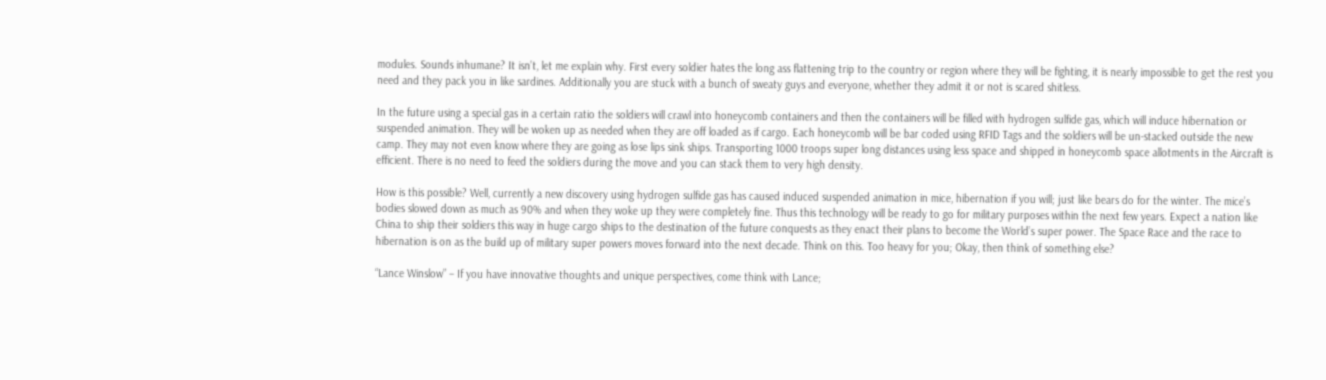modules. Sounds inhumane? It isn’t, let me explain why. First every soldier hates the long ass flattening trip to the country or region where they will be fighting, it is nearly impossible to get the rest you need and they pack you in like sardines. Additionally you are stuck with a bunch of sweaty guys and everyone, whether they admit it or not is scared shitless.

In the future using a special gas in a certain ratio the soldiers will crawl into honeycomb containers and then the containers will be filled with hydrogen sulfide gas, which will induce hibernation or suspended animation. They will be woken up as needed when they are off loaded as if cargo. Each honeycomb will be bar coded using RFID Tags and the soldiers will be un-stacked outside the new camp. They may not even know where they are going as lose lips sink ships. Transporting 1000 troops super long distances using less space and shipped in honeycomb space allotments in the Aircraft is efficient. There is no need to feed the soldiers during the move and you can stack them to very high density.

How is this possible? Well, currently a new discovery using hydrogen sulfide gas has caused induced suspended animation in mice, hibernation if you will; just like bears do for the winter. The mice’s bodies slowed down as much as 90% and when they woke up they were completely fine. Thus this technology will be ready to go for military purposes within the next few years. Expect a nation like China to ship their soldiers this way in huge cargo ships to the destination of the future conquests as they enact their plans to become the World’s super power. The Space Race and the race to hibernation is on as the build up of military super powers moves forward into the next decade. Think on this. Too heavy for you; Okay, then think of something else?

“Lance Winslow” – If you have innovative thoughts and unique perspectives, come think with Lance;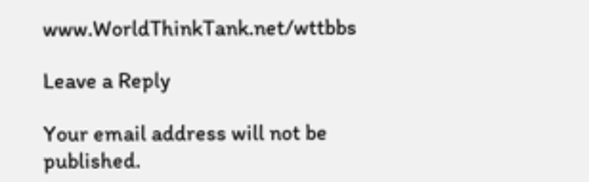www.WorldThinkTank.net/wttbbs

Leave a Reply

Your email address will not be published.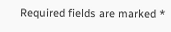Required fields are marked *